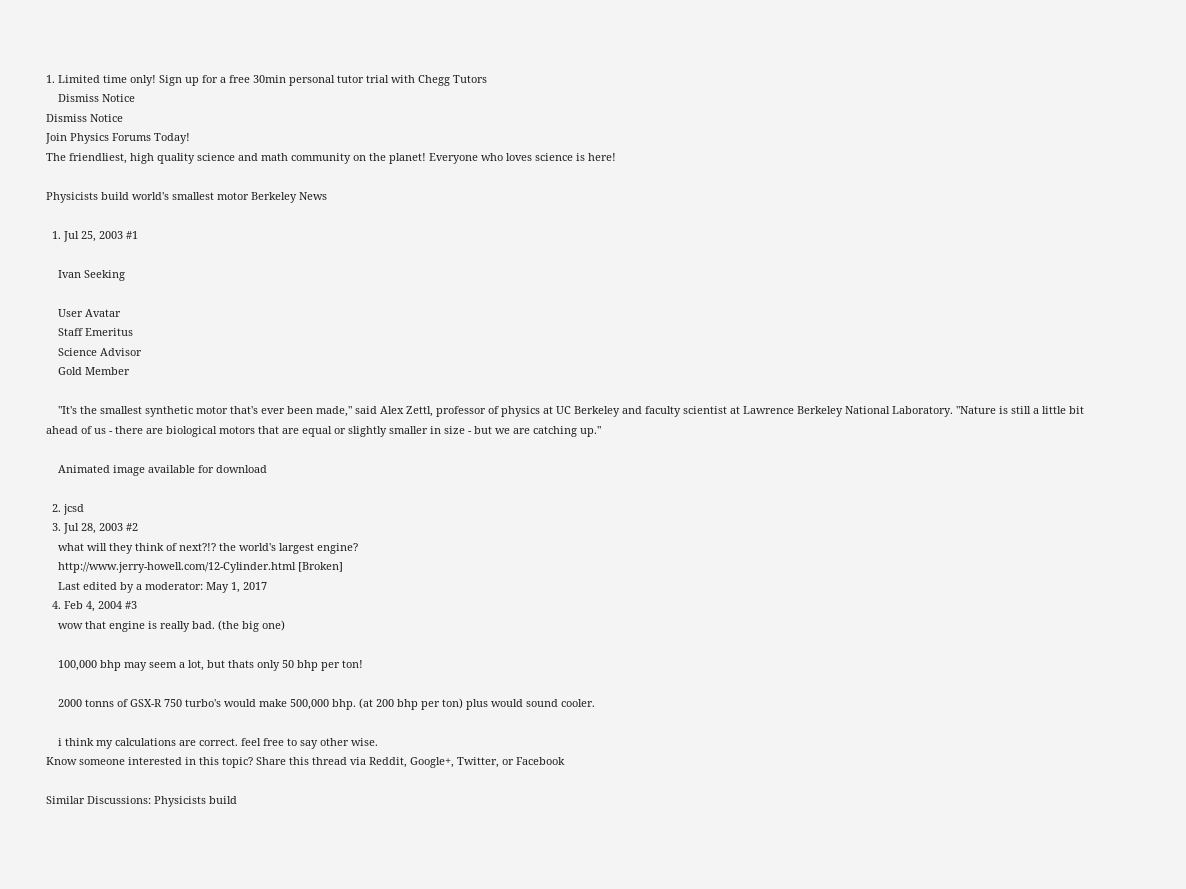1. Limited time only! Sign up for a free 30min personal tutor trial with Chegg Tutors
    Dismiss Notice
Dismiss Notice
Join Physics Forums Today!
The friendliest, high quality science and math community on the planet! Everyone who loves science is here!

Physicists build world's smallest motor Berkeley News

  1. Jul 25, 2003 #1

    Ivan Seeking

    User Avatar
    Staff Emeritus
    Science Advisor
    Gold Member

    "It's the smallest synthetic motor that's ever been made," said Alex Zettl, professor of physics at UC Berkeley and faculty scientist at Lawrence Berkeley National Laboratory. "Nature is still a little bit ahead of us - there are biological motors that are equal or slightly smaller in size - but we are catching up."

    Animated image available for download

  2. jcsd
  3. Jul 28, 2003 #2
    what will they think of next?!? the world's largest engine?
    http://www.jerry-howell.com/12-Cylinder.html [Broken]
    Last edited by a moderator: May 1, 2017
  4. Feb 4, 2004 #3
    wow that engine is really bad. (the big one)

    100,000 bhp may seem a lot, but thats only 50 bhp per ton!

    2000 tonns of GSX-R 750 turbo's would make 500,000 bhp. (at 200 bhp per ton) plus would sound cooler.

    i think my calculations are correct. feel free to say other wise.
Know someone interested in this topic? Share this thread via Reddit, Google+, Twitter, or Facebook

Similar Discussions: Physicists build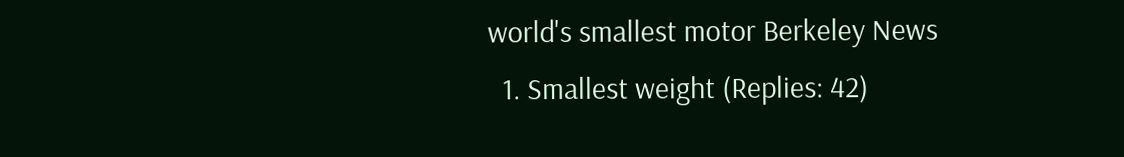world's smallest motor Berkeley News
  1. Smallest weight (Replies: 42)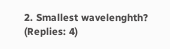2. Smallest wavelenghth? (Replies: 4)